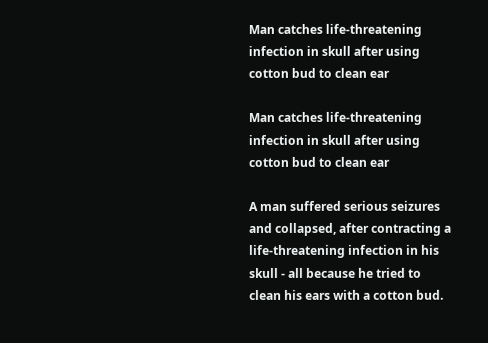Man catches life-threatening infection in skull after using cotton bud to clean ear

Man catches life-threatening infection in skull after using cotton bud to clean ear

A man suffered serious seizures and collapsed, after contracting a life-threatening infection in his skull - all because he tried to clean his ears with a cotton bud.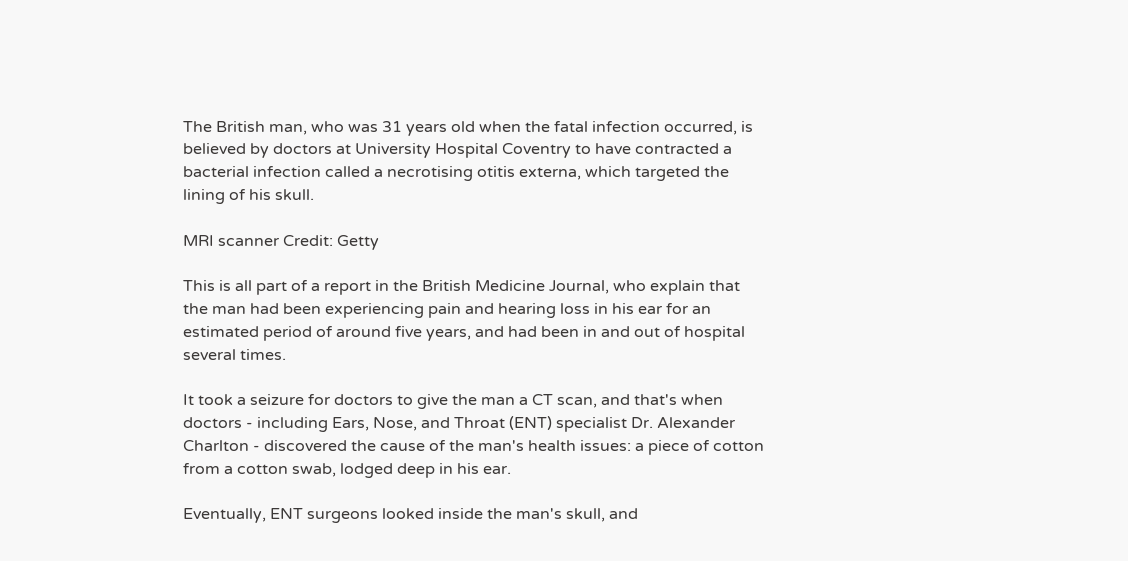The British man, who was 31 years old when the fatal infection occurred, is believed by doctors at University Hospital Coventry to have contracted a bacterial infection called a necrotising otitis externa, which targeted the lining of his skull.

MRI scanner Credit: Getty

This is all part of a report in the British Medicine Journal, who explain that the man had been experiencing pain and hearing loss in his ear for an estimated period of around five years, and had been in and out of hospital several times.

It took a seizure for doctors to give the man a CT scan, and that's when doctors - including Ears, Nose, and Throat (ENT) specialist Dr. Alexander Charlton - discovered the cause of the man's health issues: a piece of cotton from a cotton swab, lodged deep in his ear.

Eventually, ENT surgeons looked inside the man's skull, and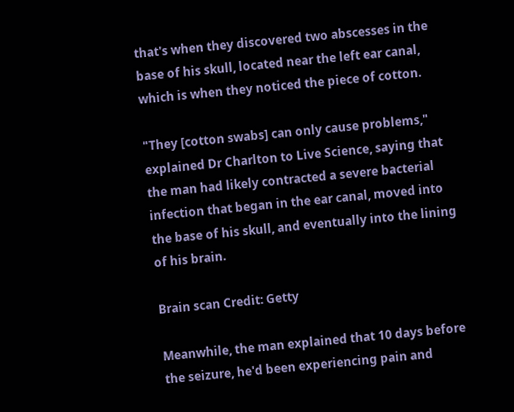that's when they discovered two abscesses in the base of his skull, located near the left ear canal, which is when they noticed the piece of cotton.

"They [cotton swabs] can only cause problems," explained Dr Charlton to Live Science, saying that the man had likely contracted a severe bacterial infection that began in the ear canal, moved into the base of his skull, and eventually into the lining of his brain.

Brain scan Credit: Getty

Meanwhile, the man explained that 10 days before the seizure, he'd been experiencing pain and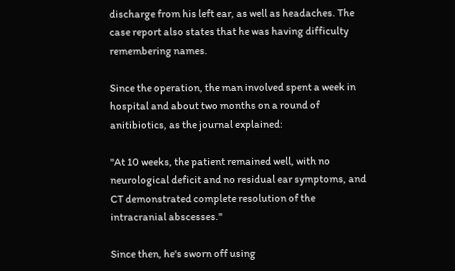discharge from his left ear, as well as headaches. The case report also states that he was having difficulty remembering names.

Since the operation, the man involved spent a week in hospital and about two months on a round of anitibiotics, as the journal explained:

"At 10 weeks, the patient remained well, with no neurological deficit and no residual ear symptoms, and CT demonstrated complete resolution of the intracranial abscesses."

Since then, he's sworn off using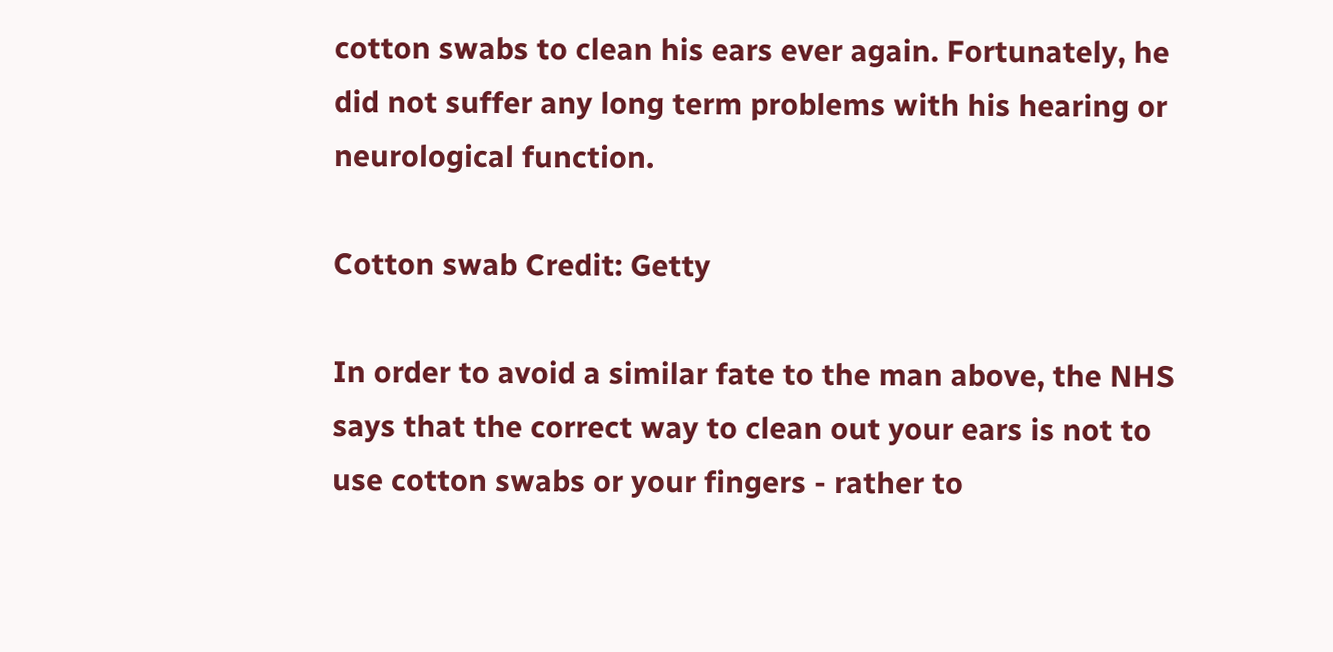cotton swabs to clean his ears ever again. Fortunately, he did not suffer any long term problems with his hearing or neurological function.

Cotton swab Credit: Getty

In order to avoid a similar fate to the man above, the NHS says that the correct way to clean out your ears is not to use cotton swabs or your fingers - rather to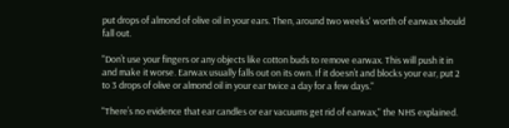put drops of almond of olive oil in your ears. Then, around two weeks' worth of earwax should fall out.

"Don’t use your fingers or any objects like cotton buds to remove earwax. This will push it in and make it worse. Earwax usually falls out on its own. If it doesn’t and blocks your ear, put 2 to 3 drops of olive or almond oil in your ear twice a day for a few days."

"There’s no evidence that ear candles or ear vacuums get rid of earwax," the NHS explained.